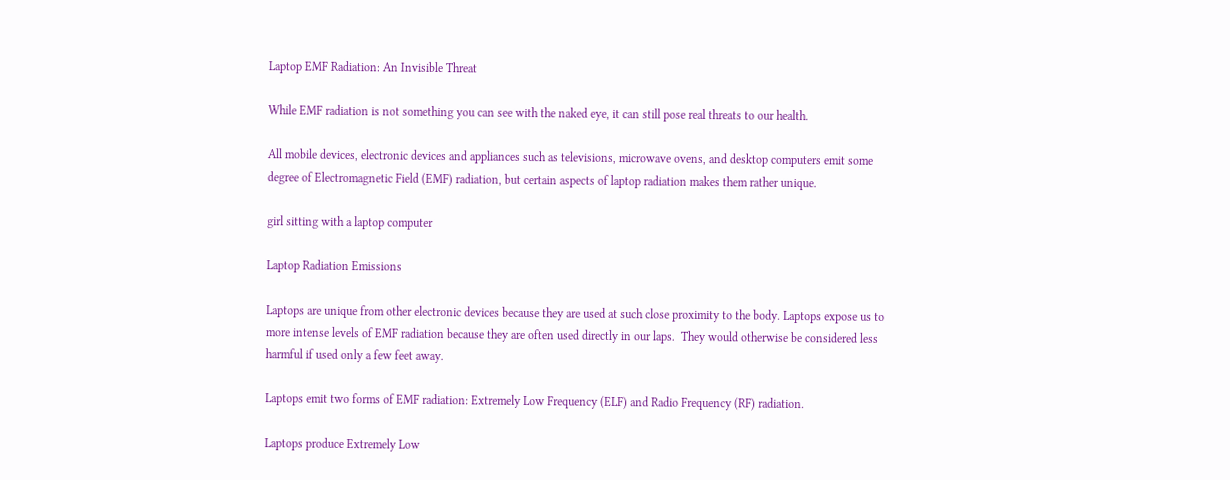Laptop EMF Radiation: An Invisible Threat

While EMF radiation is not something you can see with the naked eye, it can still pose real threats to our health.

All mobile devices, electronic devices and appliances such as televisions, microwave ovens, and desktop computers emit some degree of Electromagnetic Field (EMF) radiation, but certain aspects of laptop radiation makes them rather unique.

girl sitting with a laptop computer

Laptop Radiation Emissions

Laptops are unique from other electronic devices because they are used at such close proximity to the body. Laptops expose us to more intense levels of EMF radiation because they are often used directly in our laps.  They would otherwise be considered less harmful if used only a few feet away.

Laptops emit two forms of EMF radiation: Extremely Low Frequency (ELF) and Radio Frequency (RF) radiation.

Laptops produce Extremely Low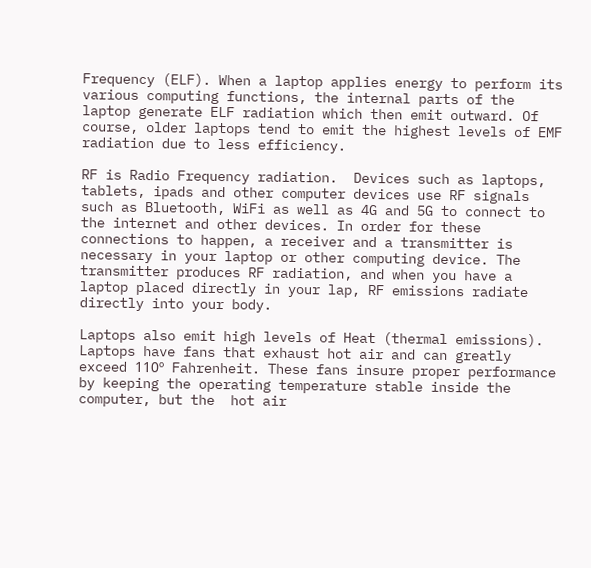Frequency (ELF). When a laptop applies energy to perform its various computing functions, the internal parts of the laptop generate ELF radiation which then emit outward. Of course, older laptops tend to emit the highest levels of EMF radiation due to less efficiency.

RF is Radio Frequency radiation.  Devices such as laptops, tablets, ipads and other computer devices use RF signals such as Bluetooth, WiFi as well as 4G and 5G to connect to the internet and other devices. In order for these connections to happen, a receiver and a transmitter is necessary in your laptop or other computing device. The transmitter produces RF radiation, and when you have a laptop placed directly in your lap, RF emissions radiate directly into your body.

Laptops also emit high levels of Heat (thermal emissions). Laptops have fans that exhaust hot air and can greatly exceed 110º Fahrenheit. These fans insure proper performance by keeping the operating temperature stable inside the computer, but the  hot air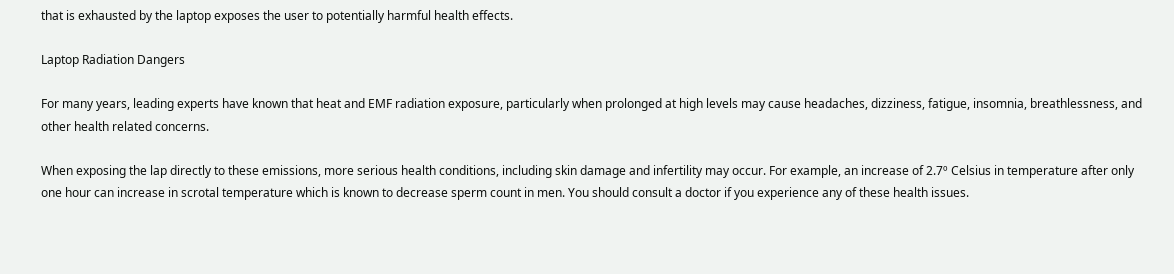that is exhausted by the laptop exposes the user to potentially harmful health effects.

Laptop Radiation Dangers

For many years, leading experts have known that heat and EMF radiation exposure, particularly when prolonged at high levels may cause headaches, dizziness, fatigue, insomnia, breathlessness, and other health related concerns.

When exposing the lap directly to these emissions, more serious health conditions, including skin damage and infertility may occur. For example, an increase of 2.7º Celsius in temperature after only one hour can increase in scrotal temperature which is known to decrease sperm count in men. You should consult a doctor if you experience any of these health issues.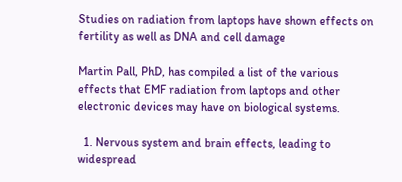Studies on radiation from laptops have shown effects on fertility as well as DNA and cell damage

Martin Pall, PhD, has compiled a list of the various effects that EMF radiation from laptops and other electronic devices may have on biological systems.

  1. Nervous system and brain effects, leading to widespread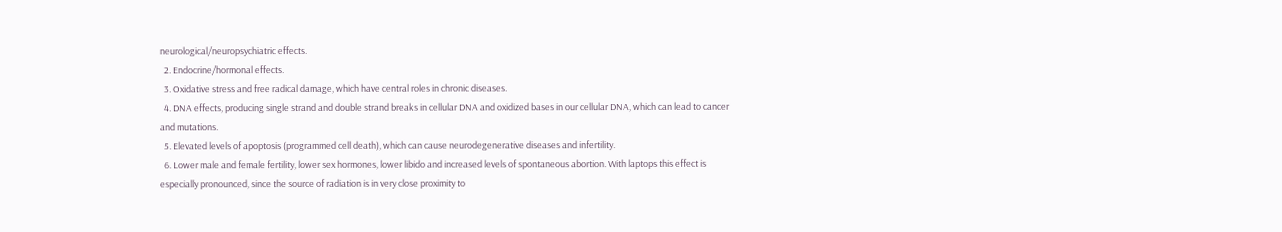neurological/neuropsychiatric effects.
  2. Endocrine/hormonal effects.
  3. Oxidative stress and free radical damage, which have central roles in chronic diseases.
  4. DNA effects, producing single strand and double strand breaks in cellular DNA and oxidized bases in our cellular DNA, which can lead to cancer and mutations.
  5. Elevated levels of apoptosis (programmed cell death), which can cause neurodegenerative diseases and infertility.
  6. Lower male and female fertility, lower sex hormones, lower libido and increased levels of spontaneous abortion. With laptops this effect is especially pronounced, since the source of radiation is in very close proximity to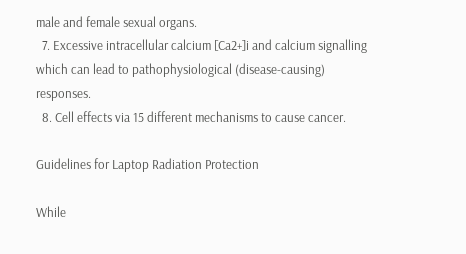male and female sexual organs.
  7. Excessive intracellular calcium [Ca2+]i and calcium signalling which can lead to pathophysiological (disease-causing) responses.
  8. Cell effects via 15 different mechanisms to cause cancer.

Guidelines for Laptop Radiation Protection

While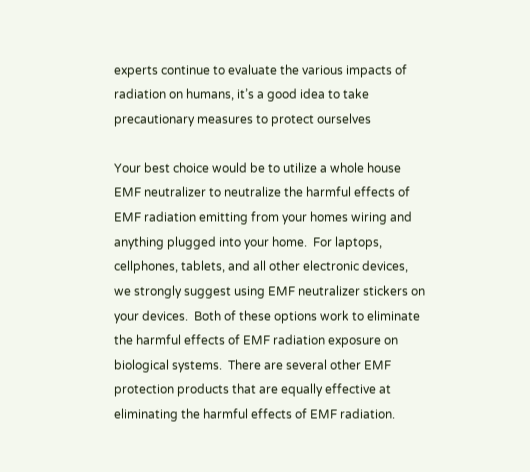experts continue to evaluate the various impacts of radiation on humans, it’s a good idea to take precautionary measures to protect ourselves

Your best choice would be to utilize a whole house EMF neutralizer to neutralize the harmful effects of EMF radiation emitting from your homes wiring and anything plugged into your home.  For laptops, cellphones, tablets, and all other electronic devices, we strongly suggest using EMF neutralizer stickers on your devices.  Both of these options work to eliminate the harmful effects of EMF radiation exposure on biological systems.  There are several other EMF protection products that are equally effective at eliminating the harmful effects of EMF radiation.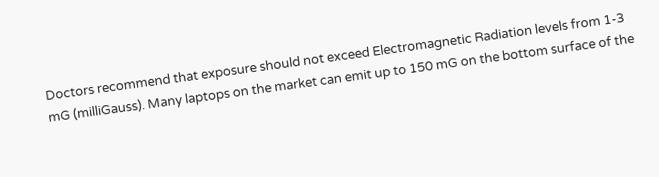Doctors recommend that exposure should not exceed Electromagnetic Radiation levels from 1-3 mG (milliGauss). Many laptops on the market can emit up to 150 mG on the bottom surface of the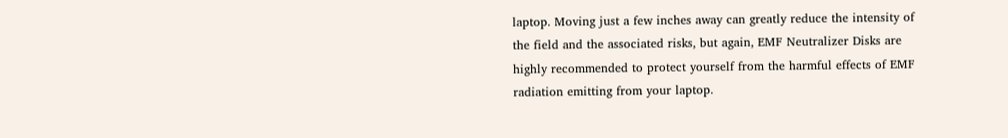laptop. Moving just a few inches away can greatly reduce the intensity of the field and the associated risks, but again, EMF Neutralizer Disks are highly recommended to protect yourself from the harmful effects of EMF radiation emitting from your laptop.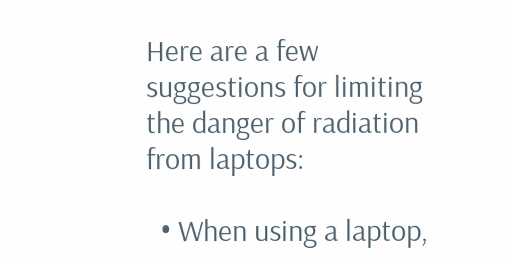Here are a few suggestions for limiting the danger of radiation from laptops:

  • When using a laptop,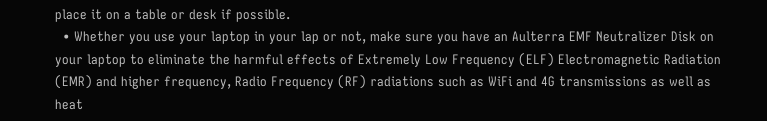place it on a table or desk if possible.
  • Whether you use your laptop in your lap or not, make sure you have an Aulterra EMF Neutralizer Disk on your laptop to eliminate the harmful effects of Extremely Low Frequency (ELF) Electromagnetic Radiation (EMR) and higher frequency, Radio Frequency (RF) radiations such as WiFi and 4G transmissions as well as heat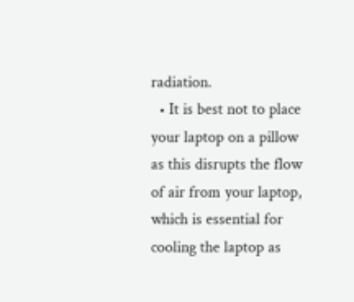radiation.
  • It is best not to place your laptop on a pillow as this disrupts the flow of air from your laptop, which is essential for cooling the laptop as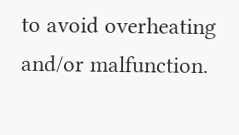to avoid overheating and/or malfunction.